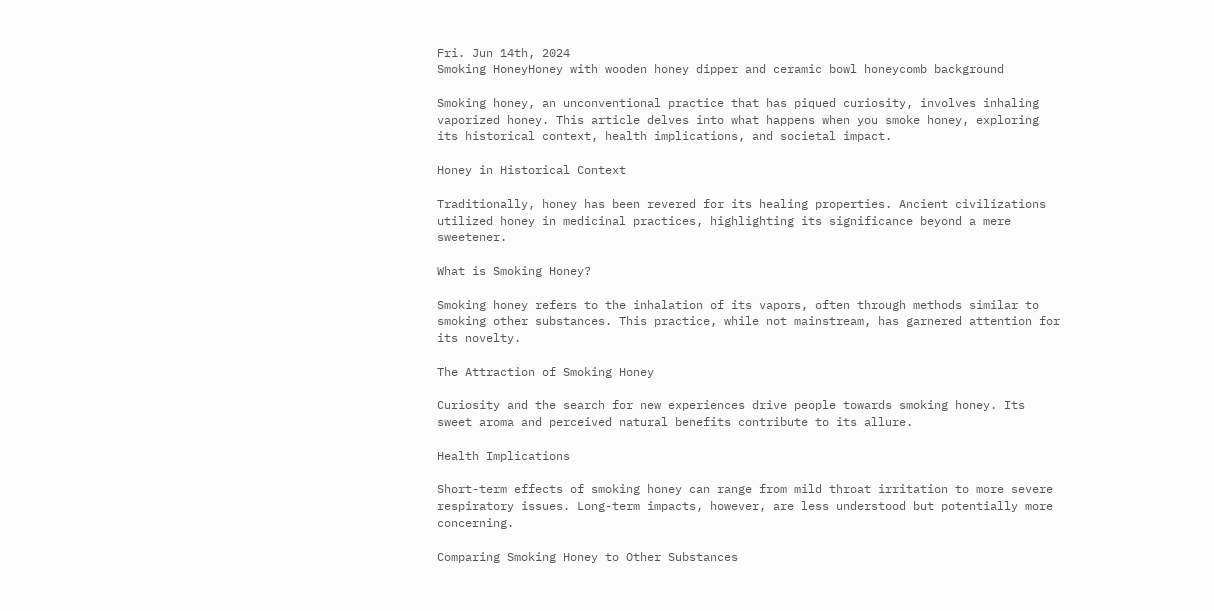Fri. Jun 14th, 2024
Smoking HoneyHoney with wooden honey dipper and ceramic bowl honeycomb background

Smoking honey, an unconventional practice that has piqued curiosity, involves inhaling vaporized honey. This article delves into what happens when you smoke honey, exploring its historical context, health implications, and societal impact.

Honey in Historical Context

Traditionally, honey has been revered for its healing properties. Ancient civilizations utilized honey in medicinal practices, highlighting its significance beyond a mere sweetener.

What is Smoking Honey?

Smoking honey refers to the inhalation of its vapors, often through methods similar to smoking other substances. This practice, while not mainstream, has garnered attention for its novelty.

The Attraction of Smoking Honey

Curiosity and the search for new experiences drive people towards smoking honey. Its sweet aroma and perceived natural benefits contribute to its allure.

Health Implications

Short-term effects of smoking honey can range from mild throat irritation to more severe respiratory issues. Long-term impacts, however, are less understood but potentially more concerning.

Comparing Smoking Honey to Other Substances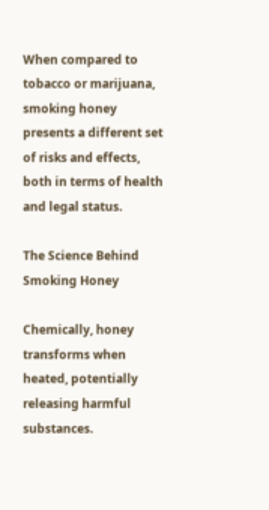When compared to tobacco or marijuana, smoking honey presents a different set of risks and effects, both in terms of health and legal status.

The Science Behind Smoking Honey

Chemically, honey transforms when heated, potentially releasing harmful substances.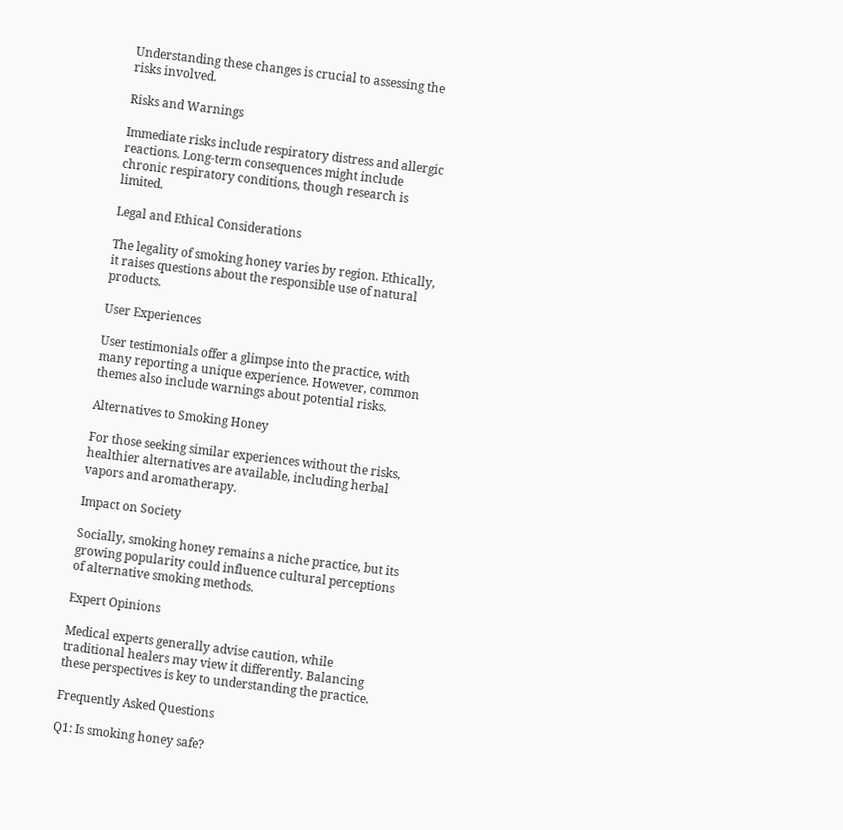Understanding these changes is crucial to assessing the risks involved.

Risks and Warnings

Immediate risks include respiratory distress and allergic reactions. Long-term consequences might include chronic respiratory conditions, though research is limited.

Legal and Ethical Considerations

The legality of smoking honey varies by region. Ethically, it raises questions about the responsible use of natural products.

User Experiences

User testimonials offer a glimpse into the practice, with many reporting a unique experience. However, common themes also include warnings about potential risks.

Alternatives to Smoking Honey

For those seeking similar experiences without the risks, healthier alternatives are available, including herbal vapors and aromatherapy.

Impact on Society

Socially, smoking honey remains a niche practice, but its growing popularity could influence cultural perceptions of alternative smoking methods.

Expert Opinions

Medical experts generally advise caution, while traditional healers may view it differently. Balancing these perspectives is key to understanding the practice.

Frequently Asked Questions

Q1: Is smoking honey safe?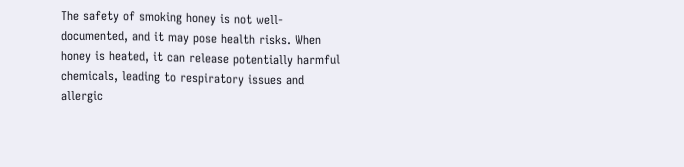The safety of smoking honey is not well-documented, and it may pose health risks. When honey is heated, it can release potentially harmful chemicals, leading to respiratory issues and allergic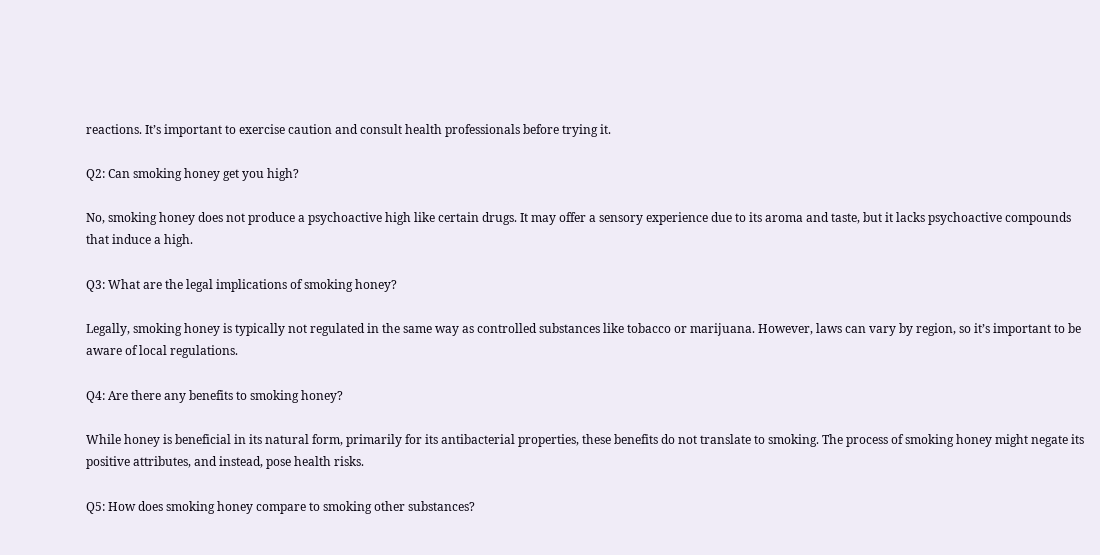reactions. It’s important to exercise caution and consult health professionals before trying it.

Q2: Can smoking honey get you high?

No, smoking honey does not produce a psychoactive high like certain drugs. It may offer a sensory experience due to its aroma and taste, but it lacks psychoactive compounds that induce a high.

Q3: What are the legal implications of smoking honey?

Legally, smoking honey is typically not regulated in the same way as controlled substances like tobacco or marijuana. However, laws can vary by region, so it’s important to be aware of local regulations.

Q4: Are there any benefits to smoking honey?

While honey is beneficial in its natural form, primarily for its antibacterial properties, these benefits do not translate to smoking. The process of smoking honey might negate its positive attributes, and instead, pose health risks.

Q5: How does smoking honey compare to smoking other substances?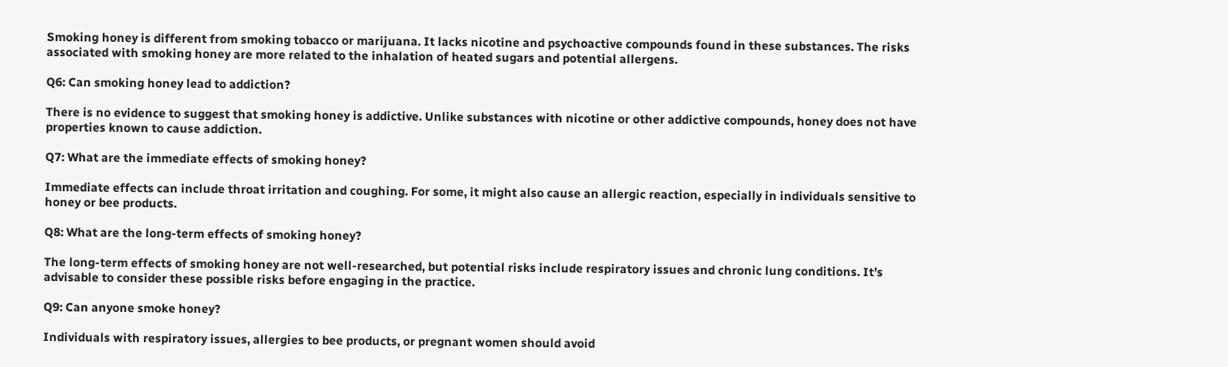Smoking honey is different from smoking tobacco or marijuana. It lacks nicotine and psychoactive compounds found in these substances. The risks associated with smoking honey are more related to the inhalation of heated sugars and potential allergens.

Q6: Can smoking honey lead to addiction?

There is no evidence to suggest that smoking honey is addictive. Unlike substances with nicotine or other addictive compounds, honey does not have properties known to cause addiction.

Q7: What are the immediate effects of smoking honey?

Immediate effects can include throat irritation and coughing. For some, it might also cause an allergic reaction, especially in individuals sensitive to honey or bee products.

Q8: What are the long-term effects of smoking honey?

The long-term effects of smoking honey are not well-researched, but potential risks include respiratory issues and chronic lung conditions. It’s advisable to consider these possible risks before engaging in the practice.

Q9: Can anyone smoke honey?

Individuals with respiratory issues, allergies to bee products, or pregnant women should avoid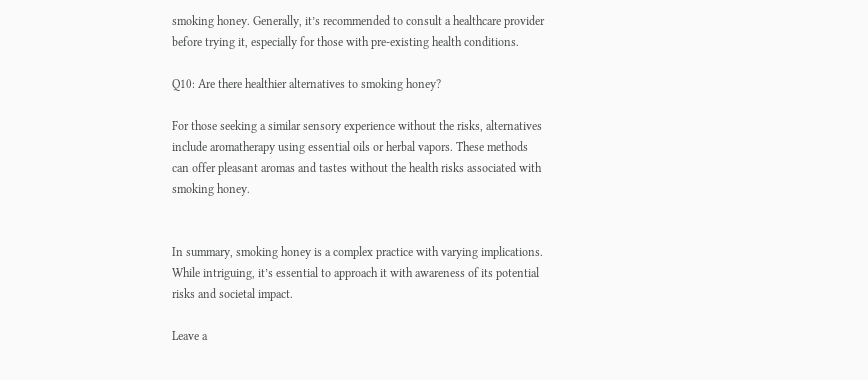smoking honey. Generally, it’s recommended to consult a healthcare provider before trying it, especially for those with pre-existing health conditions.

Q10: Are there healthier alternatives to smoking honey?

For those seeking a similar sensory experience without the risks, alternatives include aromatherapy using essential oils or herbal vapors. These methods can offer pleasant aromas and tastes without the health risks associated with smoking honey.


In summary, smoking honey is a complex practice with varying implications. While intriguing, it’s essential to approach it with awareness of its potential risks and societal impact.

Leave a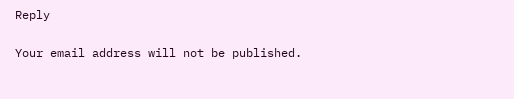Reply

Your email address will not be published.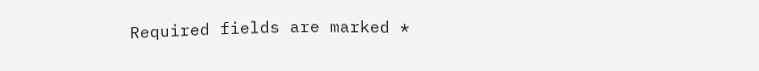Required fields are marked *